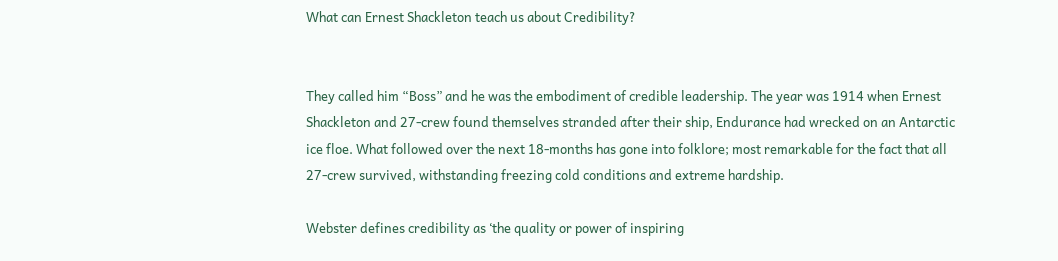What can Ernest Shackleton teach us about Credibility?


They called him “Boss” and he was the embodiment of credible leadership. The year was 1914 when Ernest Shackleton and 27-crew found themselves stranded after their ship, Endurance had wrecked on an Antarctic ice floe. What followed over the next 18-months has gone into folklore; most remarkable for the fact that all 27-crew survived, withstanding freezing cold conditions and extreme hardship.

Webster defines credibility as ‘the quality or power of inspiring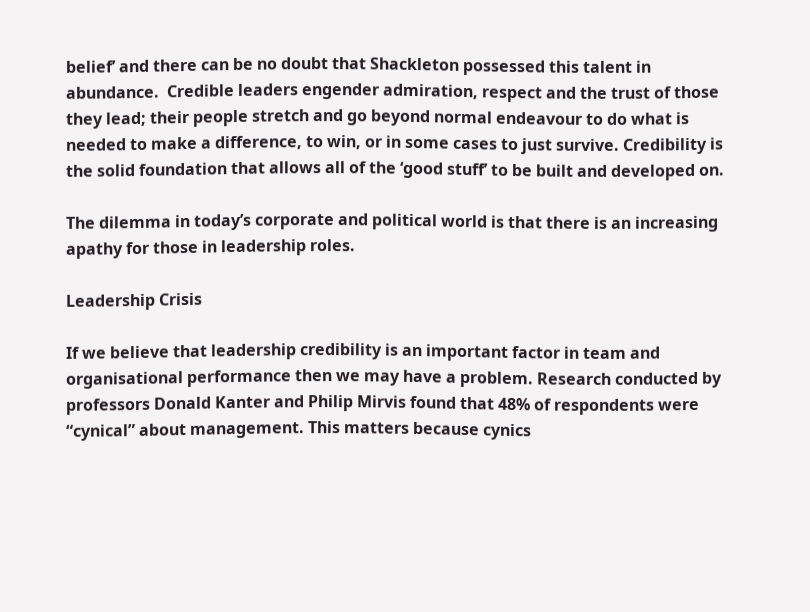belief’ and there can be no doubt that Shackleton possessed this talent in abundance.  Credible leaders engender admiration, respect and the trust of those they lead; their people stretch and go beyond normal endeavour to do what is needed to make a difference, to win, or in some cases to just survive. Credibility is the solid foundation that allows all of the ‘good stuff’ to be built and developed on.

The dilemma in today’s corporate and political world is that there is an increasing apathy for those in leadership roles.

Leadership Crisis

If we believe that leadership credibility is an important factor in team and organisational performance then we may have a problem. Research conducted by professors Donald Kanter and Philip Mirvis found that 48% of respondents were “cynical” about management. This matters because cynics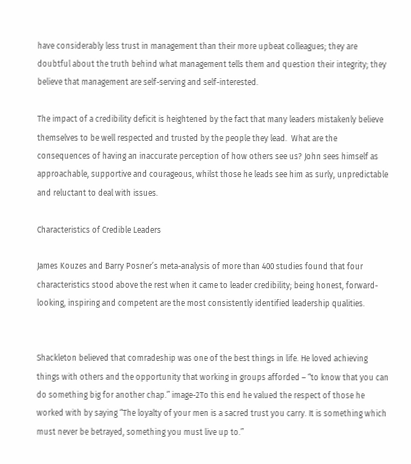have considerably less trust in management than their more upbeat colleagues; they are doubtful about the truth behind what management tells them and question their integrity; they believe that management are self-serving and self-interested.

The impact of a credibility deficit is heightened by the fact that many leaders mistakenly believe themselves to be well respected and trusted by the people they lead.  What are the consequences of having an inaccurate perception of how others see us? John sees himself as approachable, supportive and courageous, whilst those he leads see him as surly, unpredictable and reluctant to deal with issues.

Characteristics of Credible Leaders

James Kouzes and Barry Posner’s meta-analysis of more than 400 studies found that four characteristics stood above the rest when it came to leader credibility; being honest, forward-looking, inspiring and competent are the most consistently identified leadership qualities.


Shackleton believed that comradeship was one of the best things in life. He loved achieving things with others and the opportunity that working in groups afforded – “to know that you can do something big for another chap.” image-2To this end he valued the respect of those he worked with by saying “The loyalty of your men is a sacred trust you carry. It is something which must never be betrayed, something you must live up to.”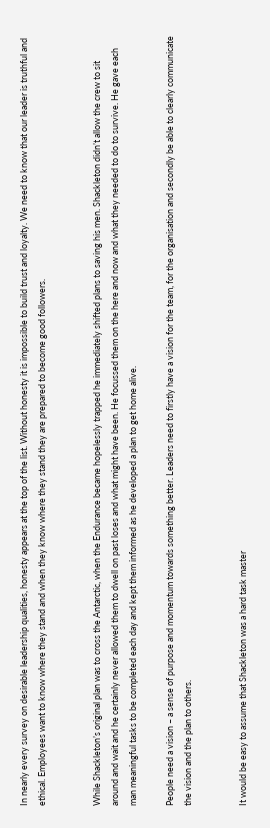In nearly every survey on desirable leadership qualities, honesty appears at the top of the list. Without honesty it is impossible to build trust and loyalty. We need to know that our leader is truthful and ethical. Employees want to know where they stand and when they know where they stand they are prepared to become good followers.


While Shackleton’s original plan was to cross the Antarctic, when the Endurance became hopelessly trapped he immediately shifted plans to saving his men. Shackleton didn’t allow the crew to sit around and wait and he certainly never allowed them to dwell on past loses and what might have been. He focussed them on the here and now and what they needed to do to survive. He gave each man meaningful tasks to be completed each day and kept them informed as he developed a plan to get home alive.

People need a vision – a sense of purpose and momentum towards something better. Leaders need to firstly have a vision for the team, for the organisation and secondly be able to clearly communicate the vision and the plan to others.


It would be easy to assume that Shackleton was a hard task master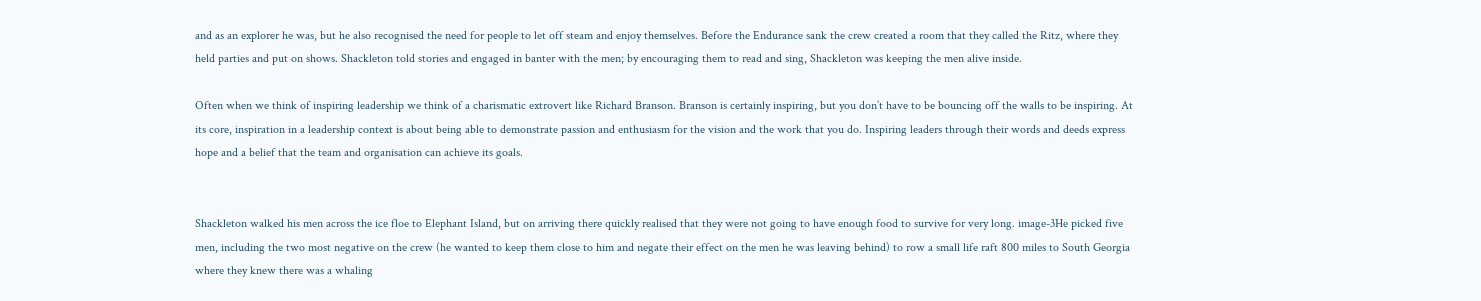and as an explorer he was, but he also recognised the need for people to let off steam and enjoy themselves. Before the Endurance sank the crew created a room that they called the Ritz, where they held parties and put on shows. Shackleton told stories and engaged in banter with the men; by encouraging them to read and sing, Shackleton was keeping the men alive inside.

Often when we think of inspiring leadership we think of a charismatic extrovert like Richard Branson. Branson is certainly inspiring, but you don’t have to be bouncing off the walls to be inspiring. At its core, inspiration in a leadership context is about being able to demonstrate passion and enthusiasm for the vision and the work that you do. Inspiring leaders through their words and deeds express hope and a belief that the team and organisation can achieve its goals.


Shackleton walked his men across the ice floe to Elephant Island, but on arriving there quickly realised that they were not going to have enough food to survive for very long. image-3He picked five men, including the two most negative on the crew (he wanted to keep them close to him and negate their effect on the men he was leaving behind) to row a small life raft 800 miles to South Georgia where they knew there was a whaling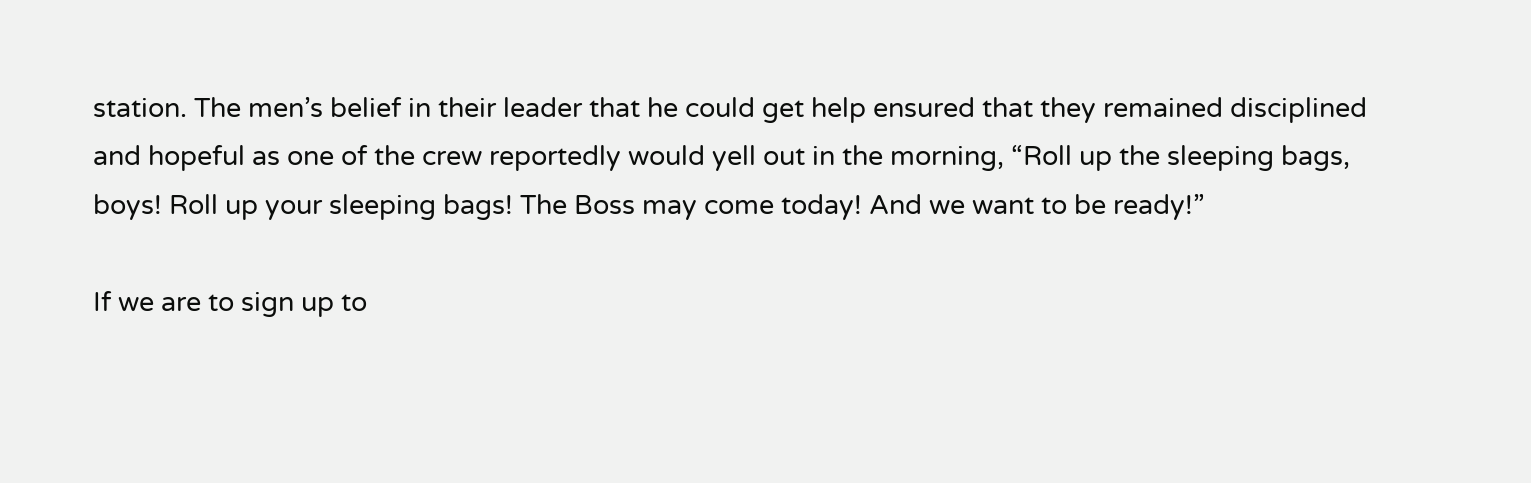station. The men’s belief in their leader that he could get help ensured that they remained disciplined and hopeful as one of the crew reportedly would yell out in the morning, “Roll up the sleeping bags, boys! Roll up your sleeping bags! The Boss may come today! And we want to be ready!”

If we are to sign up to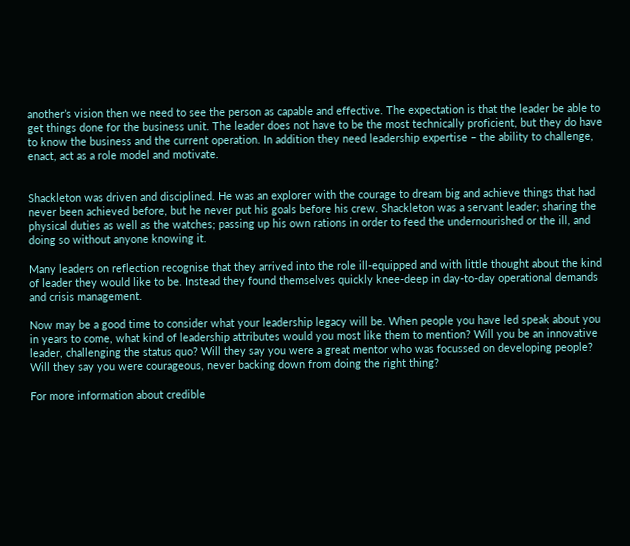another’s vision then we need to see the person as capable and effective. The expectation is that the leader be able to get things done for the business unit. The leader does not have to be the most technically proficient, but they do have to know the business and the current operation. In addition they need leadership expertise – the ability to challenge, enact, act as a role model and motivate.


Shackleton was driven and disciplined. He was an explorer with the courage to dream big and achieve things that had never been achieved before, but he never put his goals before his crew. Shackleton was a servant leader; sharing the physical duties as well as the watches; passing up his own rations in order to feed the undernourished or the ill, and doing so without anyone knowing it.

Many leaders on reflection recognise that they arrived into the role ill-equipped and with little thought about the kind of leader they would like to be. Instead they found themselves quickly knee-deep in day-to-day operational demands and crisis management.

Now may be a good time to consider what your leadership legacy will be. When people you have led speak about you in years to come, what kind of leadership attributes would you most like them to mention? Will you be an innovative leader, challenging the status quo? Will they say you were a great mentor who was focussed on developing people? Will they say you were courageous, never backing down from doing the right thing?

For more information about credible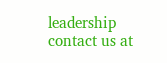leadership contact us at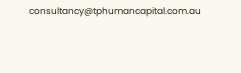consultancy@tphumancapital.com.au